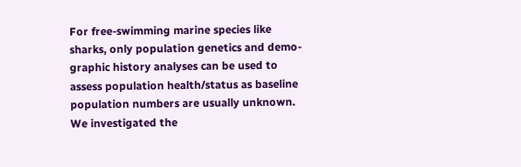For free-swimming marine species like sharks, only population genetics and demo-graphic history analyses can be used to assess population health/status as baseline population numbers are usually unknown. We investigated the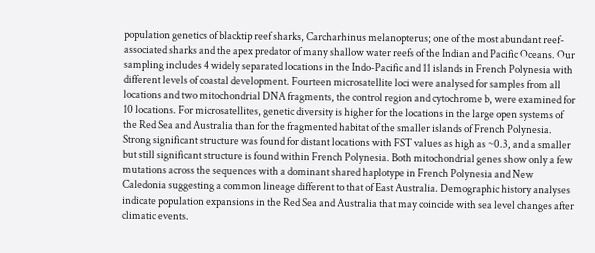population genetics of blacktip reef sharks, Carcharhinus melanopterus; one of the most abundant reef-associated sharks and the apex predator of many shallow water reefs of the Indian and Pacific Oceans. Our sampling includes 4 widely separated locations in the Indo-Pacific and 11 islands in French Polynesia with different levels of coastal development. Fourteen microsatellite loci were analysed for samples from all locations and two mitochondrial DNA fragments, the control region and cytochrome b, were examined for 10 locations. For microsatellites, genetic diversity is higher for the locations in the large open systems of the Red Sea and Australia than for the fragmented habitat of the smaller islands of French Polynesia. Strong significant structure was found for distant locations with FST values as high as ~0.3, and a smaller but still significant structure is found within French Polynesia. Both mitochondrial genes show only a few mutations across the sequences with a dominant shared haplotype in French Polynesia and New Caledonia suggesting a common lineage different to that of East Australia. Demographic history analyses indicate population expansions in the Red Sea and Australia that may coincide with sea level changes after climatic events.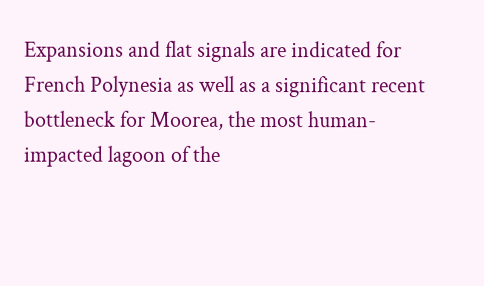Expansions and flat signals are indicated for French Polynesia as well as a significant recent bottleneck for Moorea, the most human-impacted lagoon of the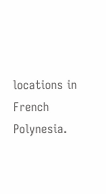locations in French Polynesia.